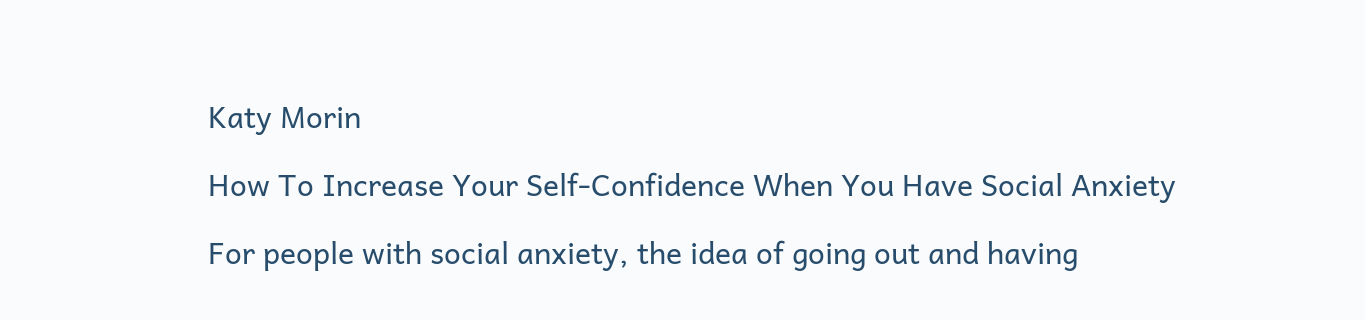Katy Morin

How To Increase Your Self-Confidence When You Have Social Anxiety

For people with social anxiety, the idea of going out and having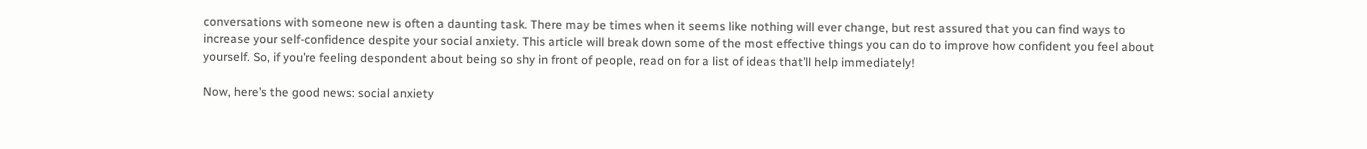conversations with someone new is often a daunting task. There may be times when it seems like nothing will ever change, but rest assured that you can find ways to increase your self-confidence despite your social anxiety. This article will break down some of the most effective things you can do to improve how confident you feel about yourself. So, if you’re feeling despondent about being so shy in front of people, read on for a list of ideas that’ll help immediately!

Now, here’s the good news: social anxiety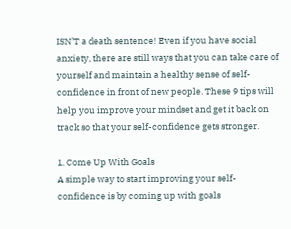ISN’T a death sentence! Even if you have social anxiety, there are still ways that you can take care of yourself and maintain a healthy sense of self-confidence in front of new people. These 9 tips will help you improve your mindset and get it back on track so that your self-confidence gets stronger.

1. Come Up With Goals
A simple way to start improving your self-confidence is by coming up with goals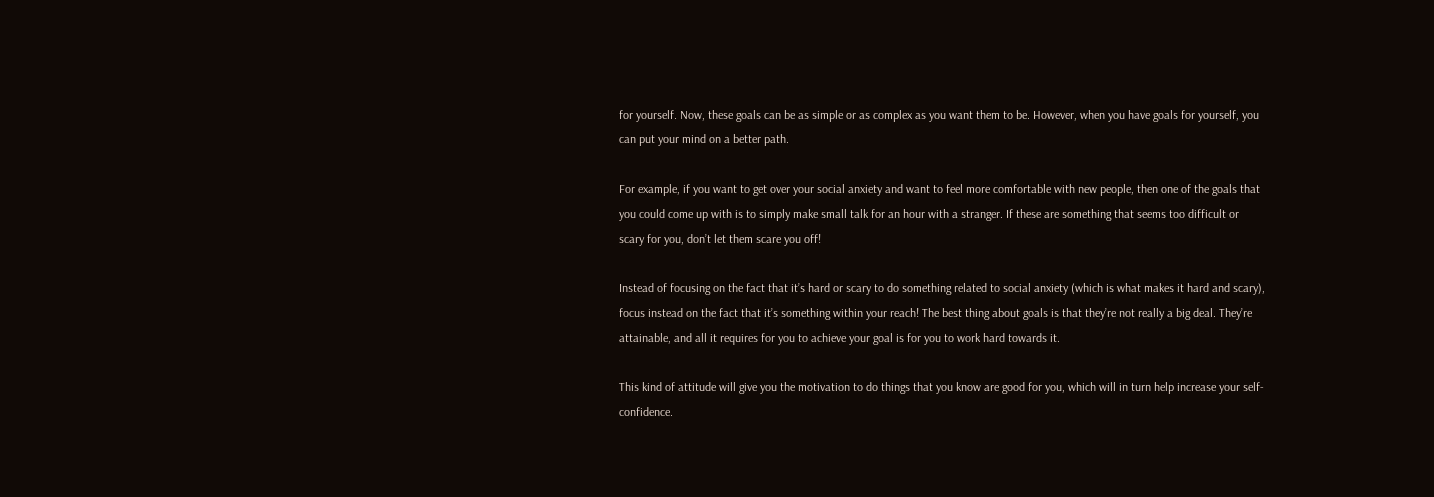for yourself. Now, these goals can be as simple or as complex as you want them to be. However, when you have goals for yourself, you can put your mind on a better path.

For example, if you want to get over your social anxiety and want to feel more comfortable with new people, then one of the goals that you could come up with is to simply make small talk for an hour with a stranger. If these are something that seems too difficult or scary for you, don’t let them scare you off!

Instead of focusing on the fact that it’s hard or scary to do something related to social anxiety (which is what makes it hard and scary), focus instead on the fact that it’s something within your reach! The best thing about goals is that they’re not really a big deal. They’re attainable, and all it requires for you to achieve your goal is for you to work hard towards it.

This kind of attitude will give you the motivation to do things that you know are good for you, which will in turn help increase your self-confidence.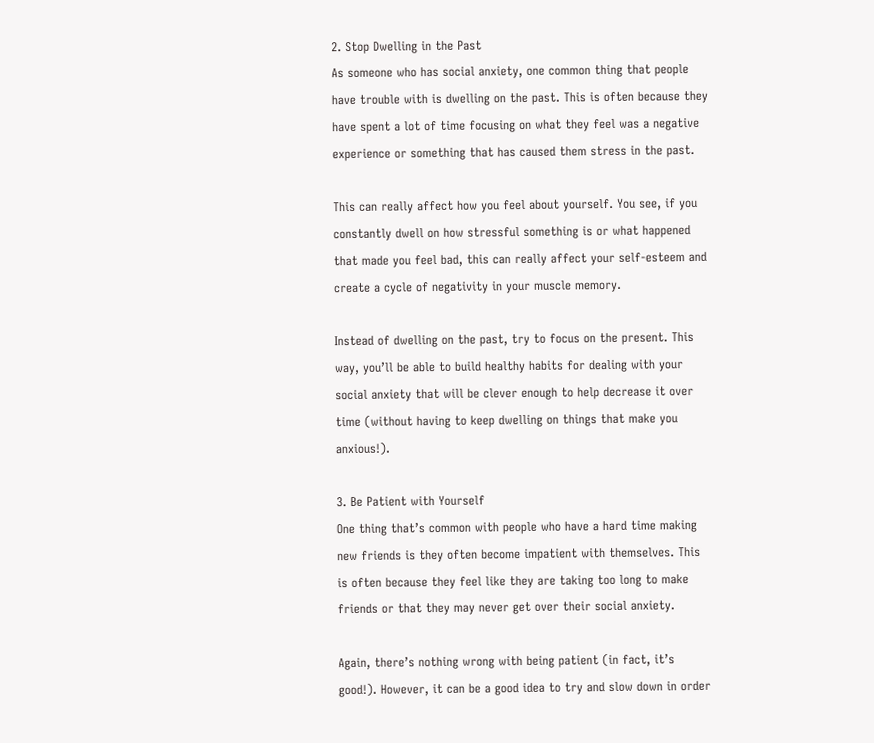2. Stop Dwelling in the Past
As someone who has social anxiety, one common thing that people have trouble with is dwelling on the past. This is often because they have spent a lot of time focusing on what they feel was a negative experience or something that has caused them stress in the past.

This can really affect how you feel about yourself. You see, if you constantly dwell on how stressful something is or what happened that made you feel bad, this can really affect your self-esteem and create a cycle of negativity in your muscle memory.

Instead of dwelling on the past, try to focus on the present. This way, you’ll be able to build healthy habits for dealing with your social anxiety that will be clever enough to help decrease it over time (without having to keep dwelling on things that make you anxious!).

3. Be Patient with Yourself
One thing that’s common with people who have a hard time making new friends is they often become impatient with themselves. This is often because they feel like they are taking too long to make friends or that they may never get over their social anxiety.

Again, there’s nothing wrong with being patient (in fact, it’s good!). However, it can be a good idea to try and slow down in order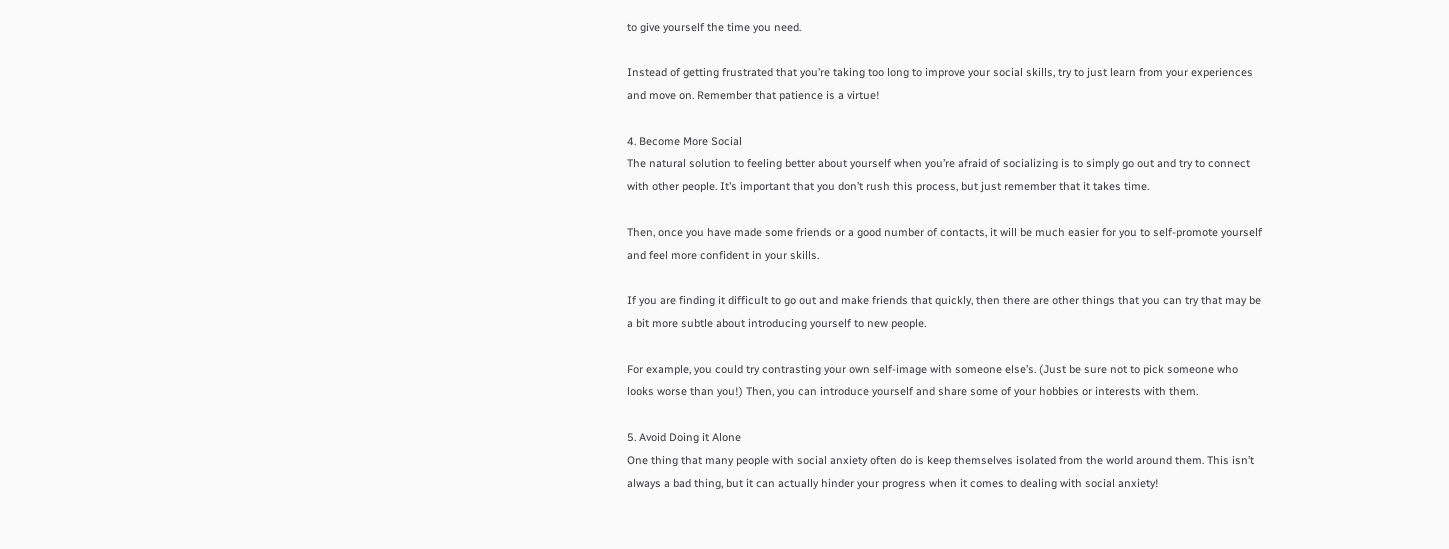to give yourself the time you need.

Instead of getting frustrated that you’re taking too long to improve your social skills, try to just learn from your experiences and move on. Remember that patience is a virtue!

4. Become More Social
The natural solution to feeling better about yourself when you’re afraid of socializing is to simply go out and try to connect with other people. It’s important that you don’t rush this process, but just remember that it takes time.

Then, once you have made some friends or a good number of contacts, it will be much easier for you to self-promote yourself and feel more confident in your skills.

If you are finding it difficult to go out and make friends that quickly, then there are other things that you can try that may be a bit more subtle about introducing yourself to new people.

For example, you could try contrasting your own self-image with someone else’s. (Just be sure not to pick someone who looks worse than you!) Then, you can introduce yourself and share some of your hobbies or interests with them.

5. Avoid Doing it Alone
One thing that many people with social anxiety often do is keep themselves isolated from the world around them. This isn’t always a bad thing, but it can actually hinder your progress when it comes to dealing with social anxiety!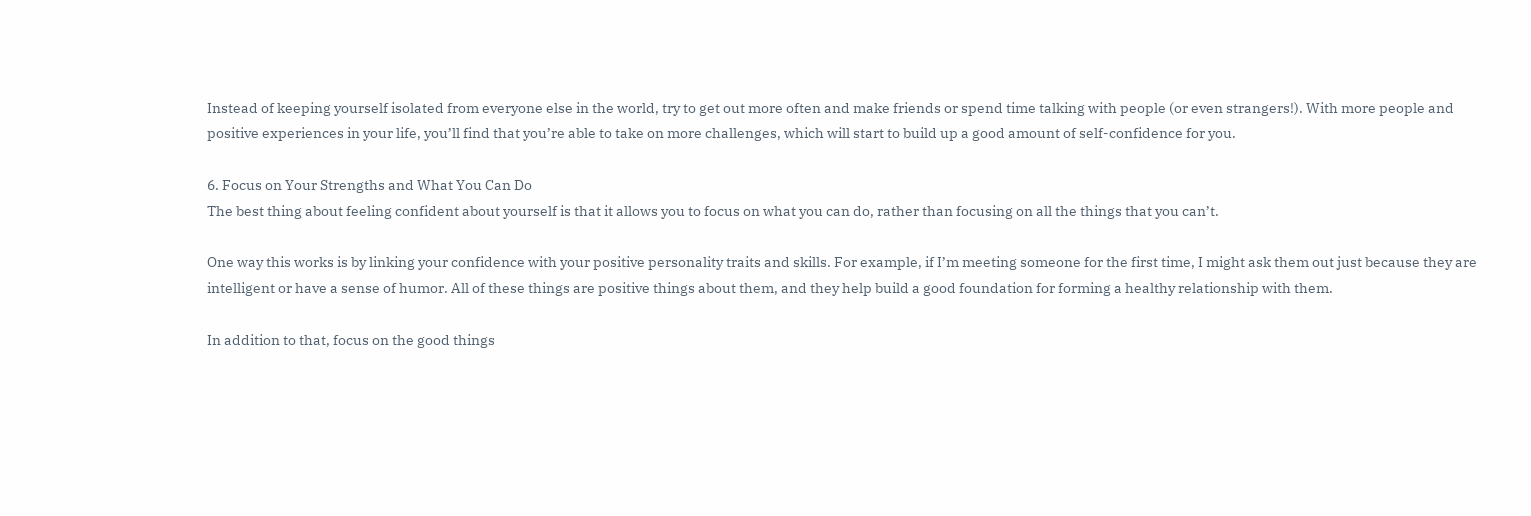Instead of keeping yourself isolated from everyone else in the world, try to get out more often and make friends or spend time talking with people (or even strangers!). With more people and positive experiences in your life, you’ll find that you’re able to take on more challenges, which will start to build up a good amount of self-confidence for you.

6. Focus on Your Strengths and What You Can Do
The best thing about feeling confident about yourself is that it allows you to focus on what you can do, rather than focusing on all the things that you can’t.

One way this works is by linking your confidence with your positive personality traits and skills. For example, if I’m meeting someone for the first time, I might ask them out just because they are intelligent or have a sense of humor. All of these things are positive things about them, and they help build a good foundation for forming a healthy relationship with them.

In addition to that, focus on the good things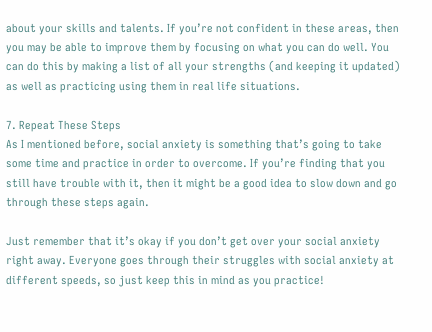about your skills and talents. If you’re not confident in these areas, then you may be able to improve them by focusing on what you can do well. You can do this by making a list of all your strengths (and keeping it updated) as well as practicing using them in real life situations.

7. Repeat These Steps
As I mentioned before, social anxiety is something that’s going to take some time and practice in order to overcome. If you’re finding that you still have trouble with it, then it might be a good idea to slow down and go through these steps again.

Just remember that it’s okay if you don’t get over your social anxiety right away. Everyone goes through their struggles with social anxiety at different speeds, so just keep this in mind as you practice!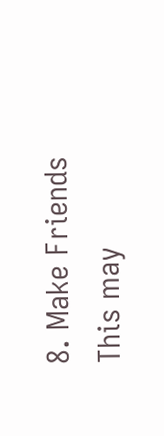8. Make Friends
This may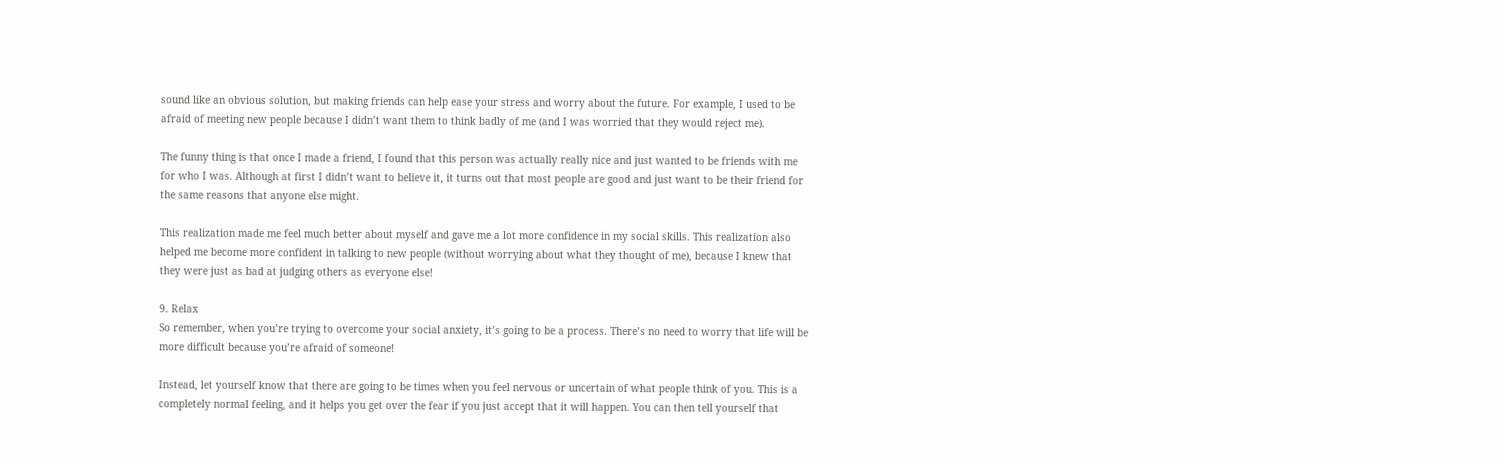sound like an obvious solution, but making friends can help ease your stress and worry about the future. For example, I used to be afraid of meeting new people because I didn’t want them to think badly of me (and I was worried that they would reject me).

The funny thing is that once I made a friend, I found that this person was actually really nice and just wanted to be friends with me for who I was. Although at first I didn’t want to believe it, it turns out that most people are good and just want to be their friend for the same reasons that anyone else might.

This realization made me feel much better about myself and gave me a lot more confidence in my social skills. This realization also helped me become more confident in talking to new people (without worrying about what they thought of me), because I knew that they were just as bad at judging others as everyone else!

9. Relax
So remember, when you’re trying to overcome your social anxiety, it’s going to be a process. There’s no need to worry that life will be more difficult because you’re afraid of someone!

Instead, let yourself know that there are going to be times when you feel nervous or uncertain of what people think of you. This is a completely normal feeling, and it helps you get over the fear if you just accept that it will happen. You can then tell yourself that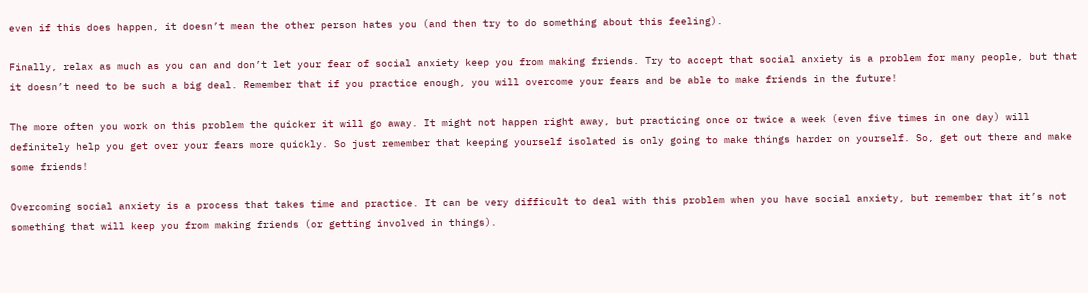even if this does happen, it doesn’t mean the other person hates you (and then try to do something about this feeling).

Finally, relax as much as you can and don’t let your fear of social anxiety keep you from making friends. Try to accept that social anxiety is a problem for many people, but that it doesn’t need to be such a big deal. Remember that if you practice enough, you will overcome your fears and be able to make friends in the future!

The more often you work on this problem the quicker it will go away. It might not happen right away, but practicing once or twice a week (even five times in one day) will definitely help you get over your fears more quickly. So just remember that keeping yourself isolated is only going to make things harder on yourself. So, get out there and make some friends!

Overcoming social anxiety is a process that takes time and practice. It can be very difficult to deal with this problem when you have social anxiety, but remember that it’s not something that will keep you from making friends (or getting involved in things).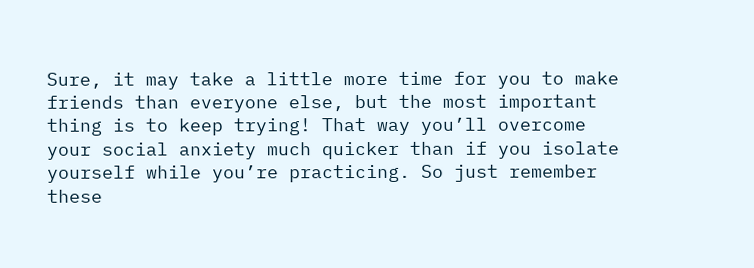Sure, it may take a little more time for you to make friends than everyone else, but the most important thing is to keep trying! That way you’ll overcome your social anxiety much quicker than if you isolate yourself while you’re practicing. So just remember these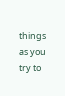things as you try to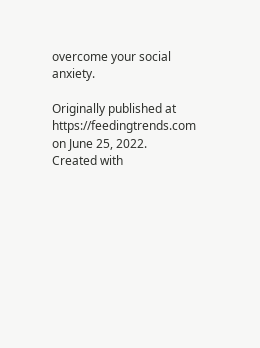overcome your social anxiety.

Originally published at https://feedingtrends.com on June 25, 2022.
Created with